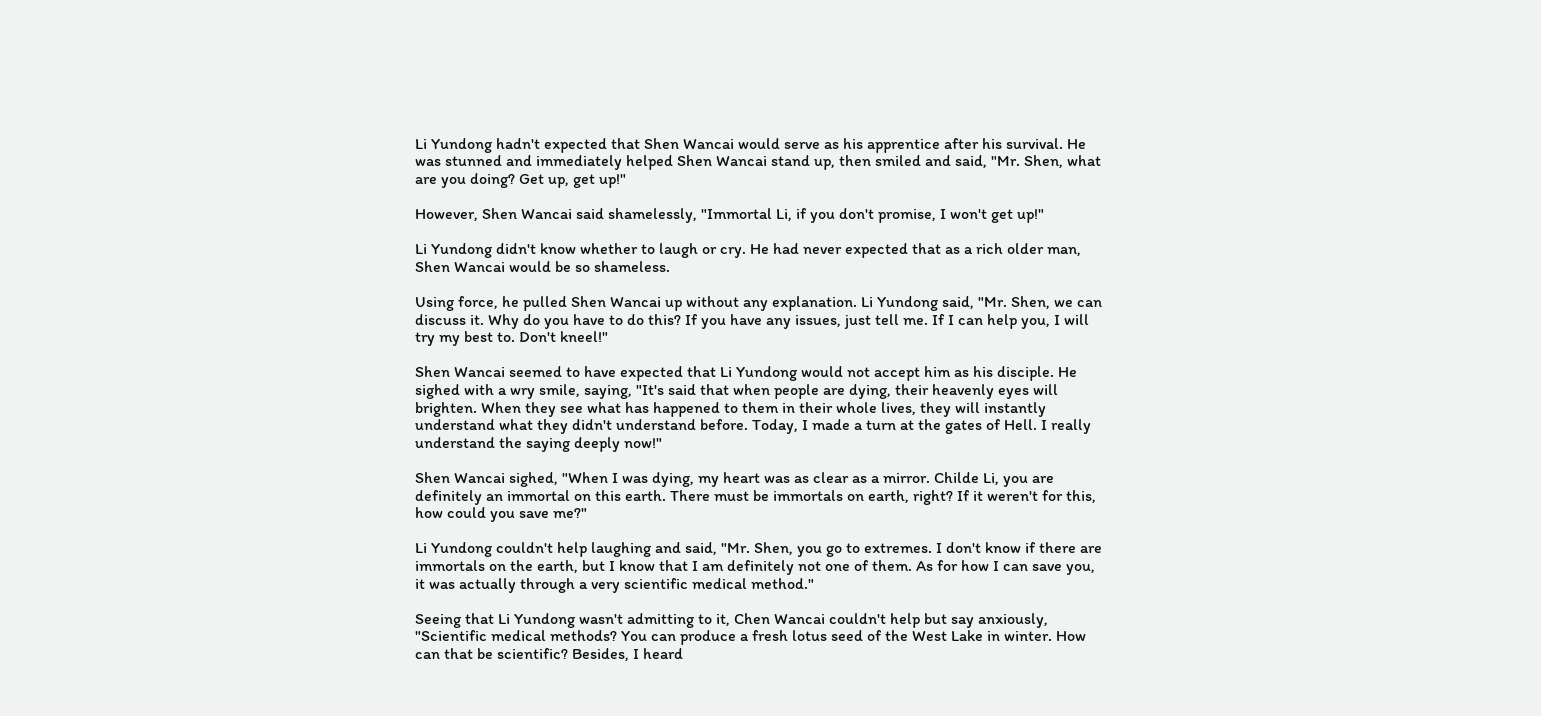Li Yundong hadn't expected that Shen Wancai would serve as his apprentice after his survival. He was stunned and immediately helped Shen Wancai stand up, then smiled and said, "Mr. Shen, what are you doing? Get up, get up!"

However, Shen Wancai said shamelessly, "Immortal Li, if you don't promise, I won't get up!"

Li Yundong didn't know whether to laugh or cry. He had never expected that as a rich older man, Shen Wancai would be so shameless.

Using force, he pulled Shen Wancai up without any explanation. Li Yundong said, "Mr. Shen, we can discuss it. Why do you have to do this? If you have any issues, just tell me. If I can help you, I will try my best to. Don't kneel!"

Shen Wancai seemed to have expected that Li Yundong would not accept him as his disciple. He sighed with a wry smile, saying, "It's said that when people are dying, their heavenly eyes will brighten. When they see what has happened to them in their whole lives, they will instantly understand what they didn't understand before. Today, I made a turn at the gates of Hell. I really understand the saying deeply now!"

Shen Wancai sighed, "When I was dying, my heart was as clear as a mirror. Childe Li, you are definitely an immortal on this earth. There must be immortals on earth, right? If it weren't for this, how could you save me?"

Li Yundong couldn't help laughing and said, "Mr. Shen, you go to extremes. I don't know if there are immortals on the earth, but I know that I am definitely not one of them. As for how I can save you, it was actually through a very scientific medical method."

Seeing that Li Yundong wasn't admitting to it, Chen Wancai couldn't help but say anxiously, "Scientific medical methods? You can produce a fresh lotus seed of the West Lake in winter. How can that be scientific? Besides, I heard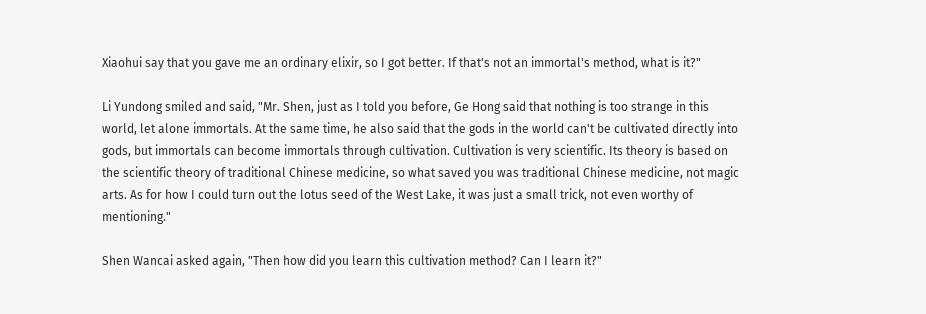Xiaohui say that you gave me an ordinary elixir, so I got better. If that's not an immortal's method, what is it?"

Li Yundong smiled and said, "Mr. Shen, just as I told you before, Ge Hong said that nothing is too strange in this world, let alone immortals. At the same time, he also said that the gods in the world can't be cultivated directly into gods, but immortals can become immortals through cultivation. Cultivation is very scientific. Its theory is based on the scientific theory of traditional Chinese medicine, so what saved you was traditional Chinese medicine, not magic arts. As for how I could turn out the lotus seed of the West Lake, it was just a small trick, not even worthy of mentioning."

Shen Wancai asked again, "Then how did you learn this cultivation method? Can I learn it?"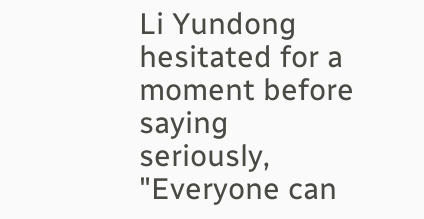Li Yundong hesitated for a moment before saying seriously, "Everyone can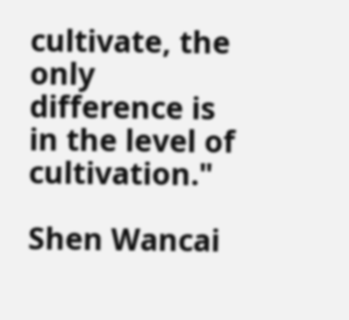cultivate, the only difference is in the level of cultivation."

Shen Wancai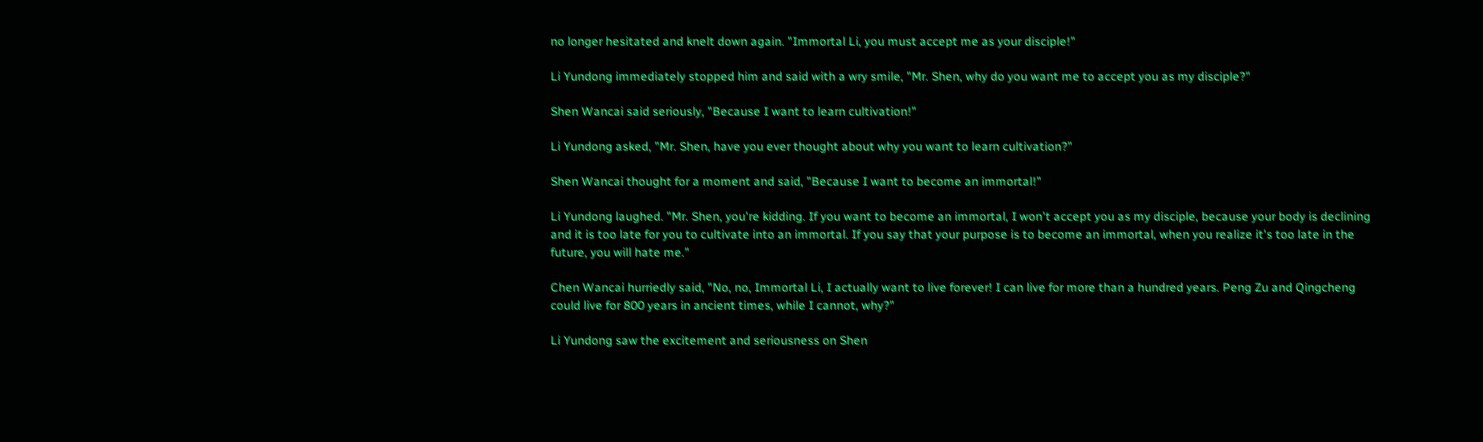no longer hesitated and knelt down again. "Immortal Li, you must accept me as your disciple!"

Li Yundong immediately stopped him and said with a wry smile, "Mr. Shen, why do you want me to accept you as my disciple?"

Shen Wancai said seriously, "Because I want to learn cultivation!"

Li Yundong asked, "Mr. Shen, have you ever thought about why you want to learn cultivation?"

Shen Wancai thought for a moment and said, "Because I want to become an immortal!"

Li Yundong laughed. "Mr. Shen, you're kidding. If you want to become an immortal, I won't accept you as my disciple, because your body is declining and it is too late for you to cultivate into an immortal. If you say that your purpose is to become an immortal, when you realize it's too late in the future, you will hate me."

Chen Wancai hurriedly said, "No, no, Immortal Li, I actually want to live forever! I can live for more than a hundred years. Peng Zu and Qingcheng could live for 800 years in ancient times, while I cannot, why?"

Li Yundong saw the excitement and seriousness on Shen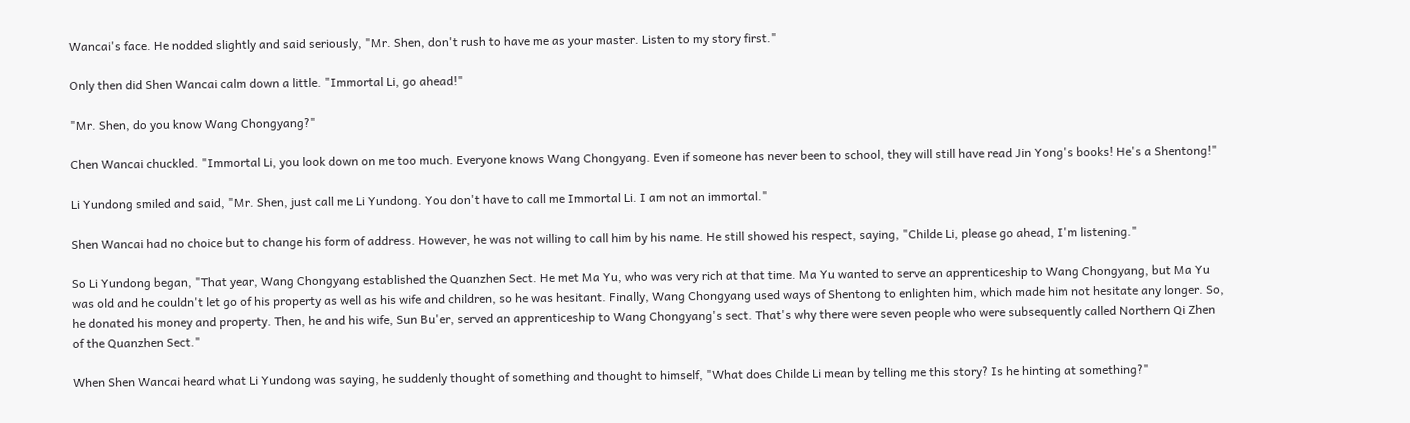Wancai's face. He nodded slightly and said seriously, "Mr. Shen, don't rush to have me as your master. Listen to my story first."

Only then did Shen Wancai calm down a little. "Immortal Li, go ahead!"

"Mr. Shen, do you know Wang Chongyang?"

Chen Wancai chuckled. "Immortal Li, you look down on me too much. Everyone knows Wang Chongyang. Even if someone has never been to school, they will still have read Jin Yong's books! He's a Shentong!"

Li Yundong smiled and said, "Mr. Shen, just call me Li Yundong. You don't have to call me Immortal Li. I am not an immortal."

Shen Wancai had no choice but to change his form of address. However, he was not willing to call him by his name. He still showed his respect, saying, "Childe Li, please go ahead, I'm listening."

So Li Yundong began, "That year, Wang Chongyang established the Quanzhen Sect. He met Ma Yu, who was very rich at that time. Ma Yu wanted to serve an apprenticeship to Wang Chongyang, but Ma Yu was old and he couldn't let go of his property as well as his wife and children, so he was hesitant. Finally, Wang Chongyang used ways of Shentong to enlighten him, which made him not hesitate any longer. So, he donated his money and property. Then, he and his wife, Sun Bu'er, served an apprenticeship to Wang Chongyang's sect. That's why there were seven people who were subsequently called Northern Qi Zhen of the Quanzhen Sect."

When Shen Wancai heard what Li Yundong was saying, he suddenly thought of something and thought to himself, "What does Childe Li mean by telling me this story? Is he hinting at something?"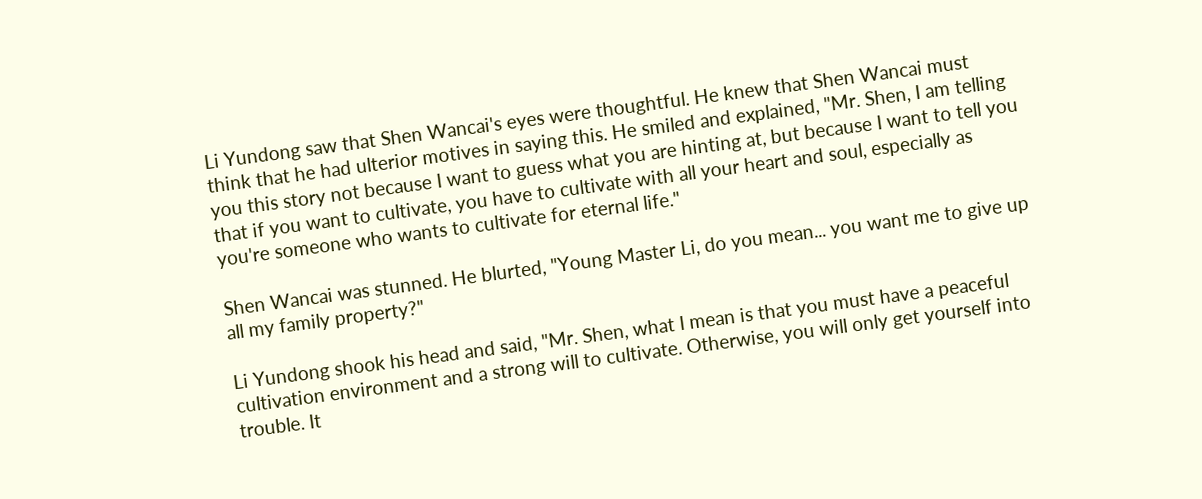Li Yundong saw that Shen Wancai's eyes were thoughtful. He knew that Shen Wancai must think that he had ulterior motives in saying this. He smiled and explained, "Mr. Shen, I am telling you this story not because I want to guess what you are hinting at, but because I want to tell you that if you want to cultivate, you have to cultivate with all your heart and soul, especially as you're someone who wants to cultivate for eternal life."

Shen Wancai was stunned. He blurted, "Young Master Li, do you mean... you want me to give up all my family property?"

Li Yundong shook his head and said, "Mr. Shen, what I mean is that you must have a peaceful cultivation environment and a strong will to cultivate. Otherwise, you will only get yourself into trouble. It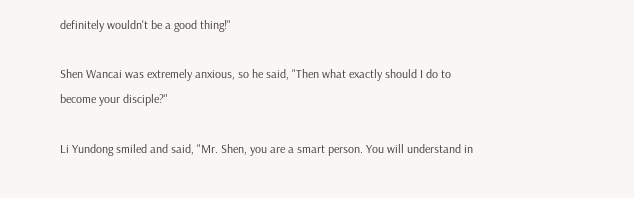definitely wouldn't be a good thing!"

Shen Wancai was extremely anxious, so he said, "Then what exactly should I do to become your disciple?"

Li Yundong smiled and said, "Mr. Shen, you are a smart person. You will understand in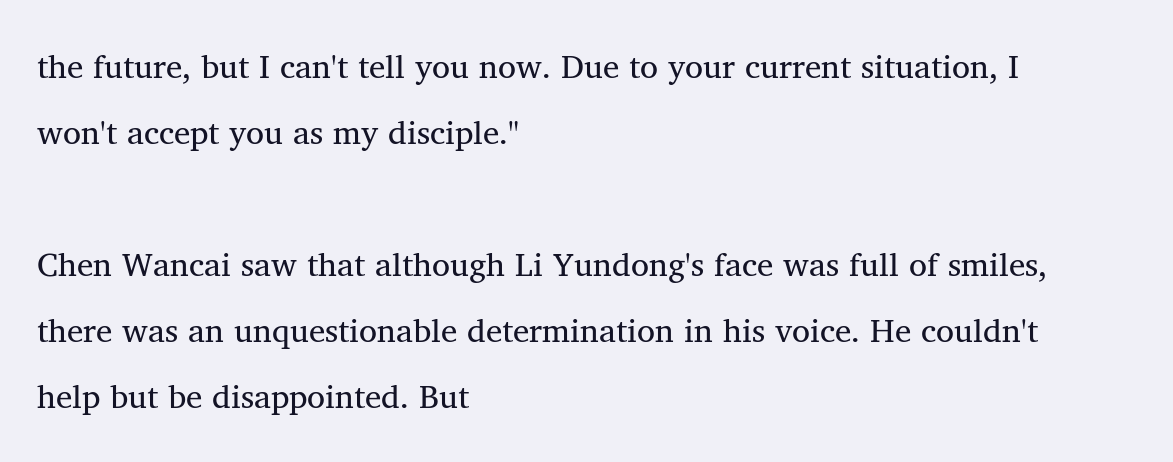the future, but I can't tell you now. Due to your current situation, I won't accept you as my disciple."

Chen Wancai saw that although Li Yundong's face was full of smiles, there was an unquestionable determination in his voice. He couldn't help but be disappointed. But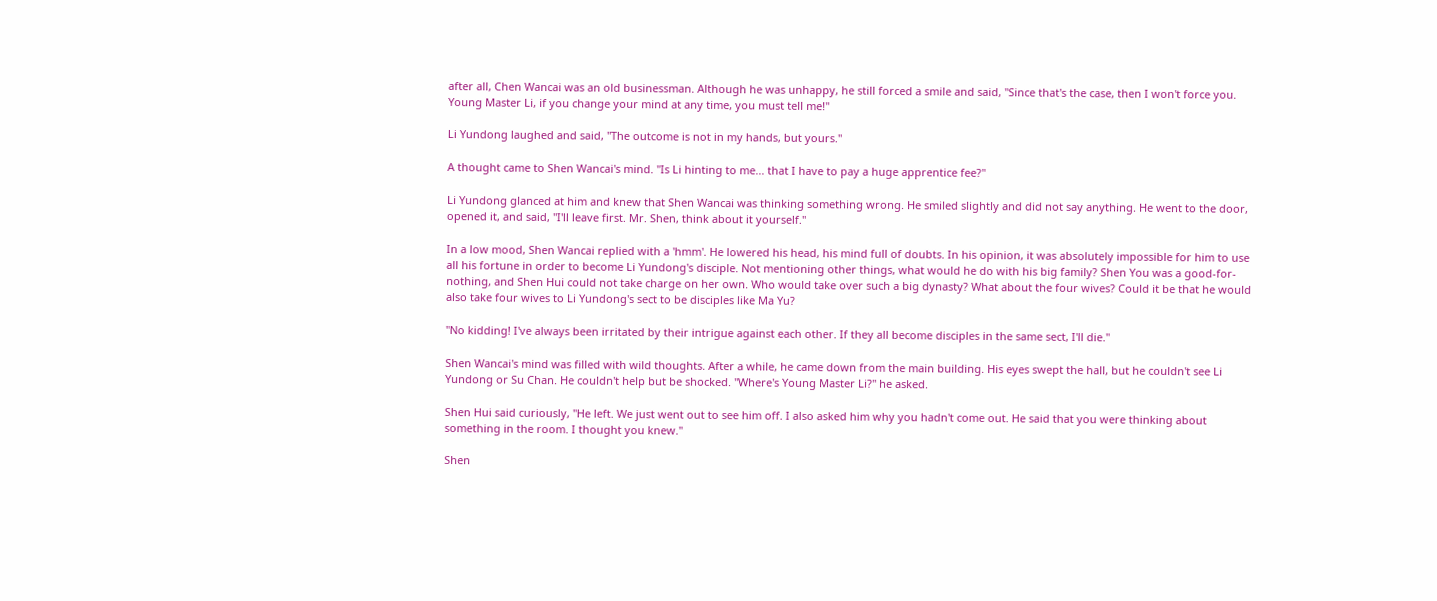after all, Chen Wancai was an old businessman. Although he was unhappy, he still forced a smile and said, "Since that's the case, then I won't force you. Young Master Li, if you change your mind at any time, you must tell me!"

Li Yundong laughed and said, "The outcome is not in my hands, but yours."

A thought came to Shen Wancai's mind. "Is Li hinting to me... that I have to pay a huge apprentice fee?"

Li Yundong glanced at him and knew that Shen Wancai was thinking something wrong. He smiled slightly and did not say anything. He went to the door, opened it, and said, "I'll leave first. Mr. Shen, think about it yourself."

In a low mood, Shen Wancai replied with a 'hmm'. He lowered his head, his mind full of doubts. In his opinion, it was absolutely impossible for him to use all his fortune in order to become Li Yundong's disciple. Not mentioning other things, what would he do with his big family? Shen You was a good-for-nothing, and Shen Hui could not take charge on her own. Who would take over such a big dynasty? What about the four wives? Could it be that he would also take four wives to Li Yundong's sect to be disciples like Ma Yu?

"No kidding! I've always been irritated by their intrigue against each other. If they all become disciples in the same sect, I'll die."

Shen Wancai's mind was filled with wild thoughts. After a while, he came down from the main building. His eyes swept the hall, but he couldn't see Li Yundong or Su Chan. He couldn't help but be shocked. "Where's Young Master Li?" he asked.

Shen Hui said curiously, "He left. We just went out to see him off. I also asked him why you hadn't come out. He said that you were thinking about something in the room. I thought you knew."

Shen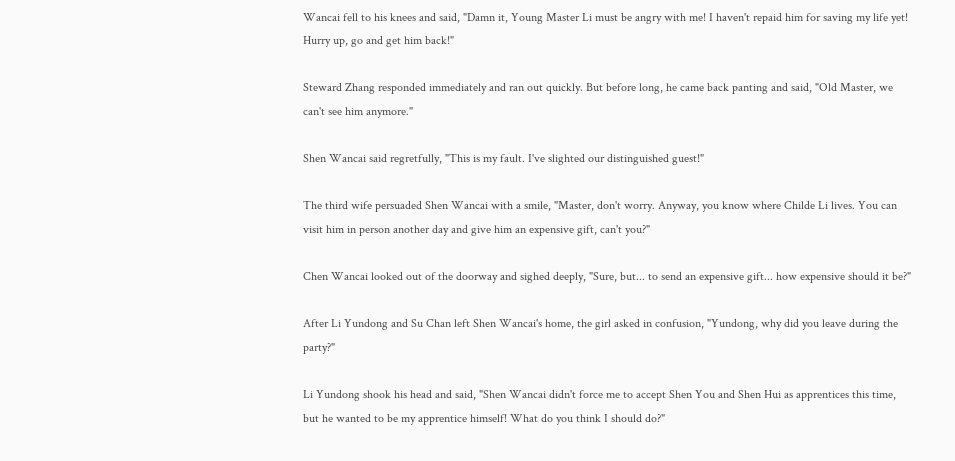Wancai fell to his knees and said, "Damn it, Young Master Li must be angry with me! I haven't repaid him for saving my life yet! Hurry up, go and get him back!"

Steward Zhang responded immediately and ran out quickly. But before long, he came back panting and said, "Old Master, we can't see him anymore."

Shen Wancai said regretfully, "This is my fault. I've slighted our distinguished guest!"

The third wife persuaded Shen Wancai with a smile, "Master, don't worry. Anyway, you know where Childe Li lives. You can visit him in person another day and give him an expensive gift, can't you?"

Chen Wancai looked out of the doorway and sighed deeply, "Sure, but... to send an expensive gift... how expensive should it be?"

After Li Yundong and Su Chan left Shen Wancai's home, the girl asked in confusion, "Yundong, why did you leave during the party?"

Li Yundong shook his head and said, "Shen Wancai didn't force me to accept Shen You and Shen Hui as apprentices this time, but he wanted to be my apprentice himself! What do you think I should do?"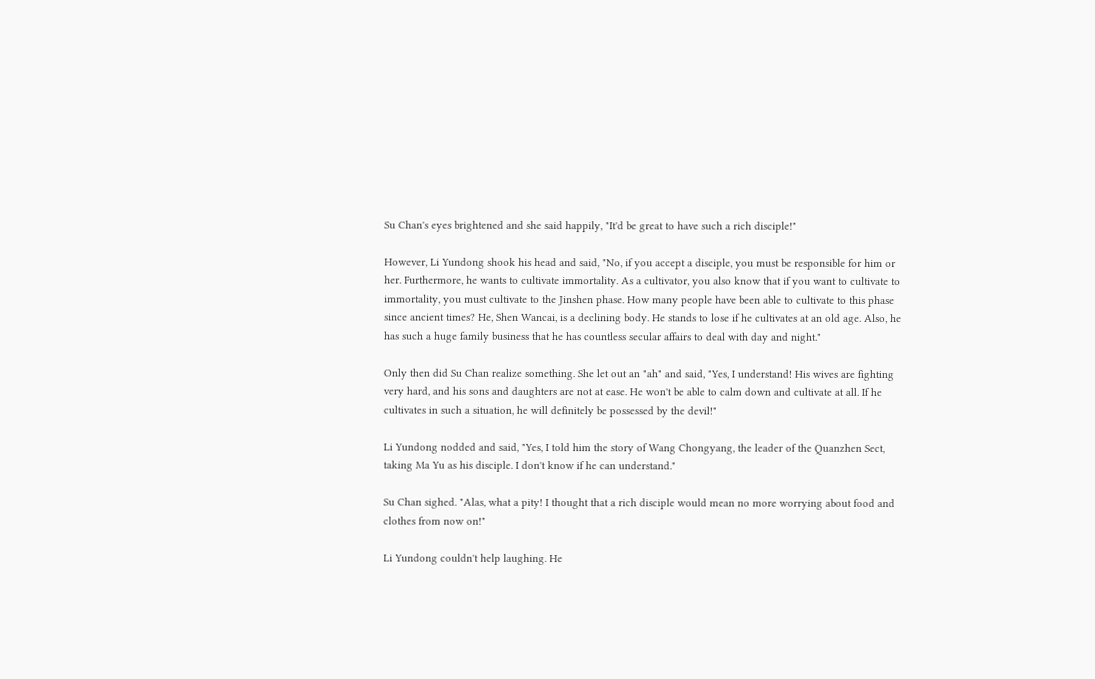Su Chan's eyes brightened and she said happily, "It'd be great to have such a rich disciple!"

However, Li Yundong shook his head and said, "No, if you accept a disciple, you must be responsible for him or her. Furthermore, he wants to cultivate immortality. As a cultivator, you also know that if you want to cultivate to immortality, you must cultivate to the Jinshen phase. How many people have been able to cultivate to this phase since ancient times? He, Shen Wancai, is a declining body. He stands to lose if he cultivates at an old age. Also, he has such a huge family business that he has countless secular affairs to deal with day and night."

Only then did Su Chan realize something. She let out an "ah" and said, "Yes, I understand! His wives are fighting very hard, and his sons and daughters are not at ease. He won't be able to calm down and cultivate at all. If he cultivates in such a situation, he will definitely be possessed by the devil!"

Li Yundong nodded and said, "Yes, I told him the story of Wang Chongyang, the leader of the Quanzhen Sect, taking Ma Yu as his disciple. I don't know if he can understand."

Su Chan sighed. "Alas, what a pity! I thought that a rich disciple would mean no more worrying about food and clothes from now on!"

Li Yundong couldn't help laughing. He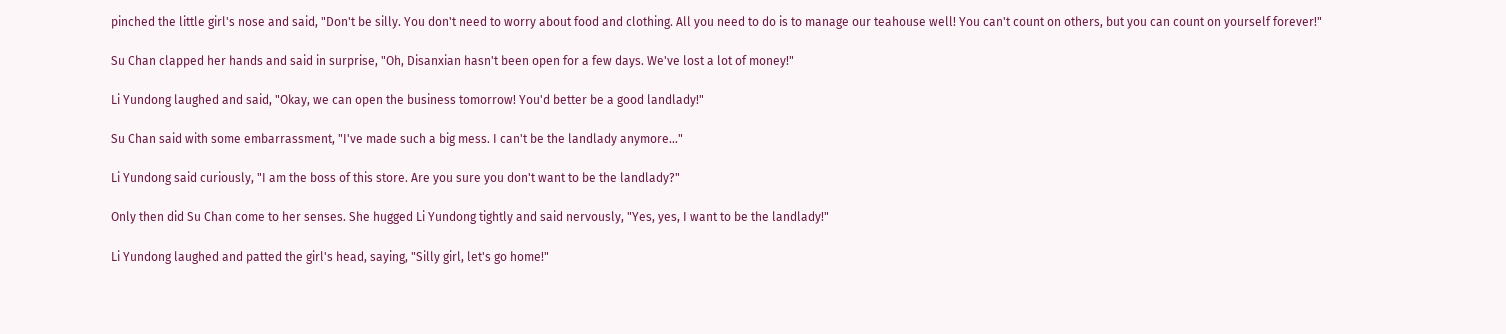pinched the little girl's nose and said, "Don't be silly. You don't need to worry about food and clothing. All you need to do is to manage our teahouse well! You can't count on others, but you can count on yourself forever!"

Su Chan clapped her hands and said in surprise, "Oh, Disanxian hasn't been open for a few days. We've lost a lot of money!"

Li Yundong laughed and said, "Okay, we can open the business tomorrow! You'd better be a good landlady!"

Su Chan said with some embarrassment, "I've made such a big mess. I can't be the landlady anymore..."

Li Yundong said curiously, "I am the boss of this store. Are you sure you don't want to be the landlady?"

Only then did Su Chan come to her senses. She hugged Li Yundong tightly and said nervously, "Yes, yes, I want to be the landlady!"

Li Yundong laughed and patted the girl's head, saying, "Silly girl, let's go home!"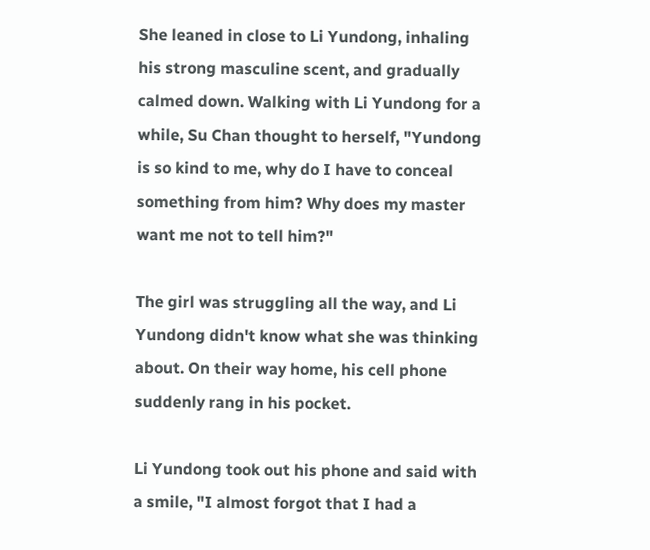She leaned in close to Li Yundong, inhaling his strong masculine scent, and gradually calmed down. Walking with Li Yundong for a while, Su Chan thought to herself, "Yundong is so kind to me, why do I have to conceal something from him? Why does my master want me not to tell him?"

The girl was struggling all the way, and Li Yundong didn't know what she was thinking about. On their way home, his cell phone suddenly rang in his pocket.

Li Yundong took out his phone and said with a smile, "I almost forgot that I had a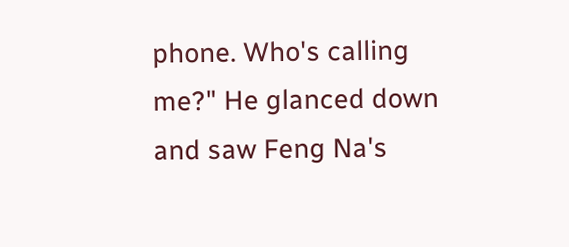phone. Who's calling me?" He glanced down and saw Feng Na's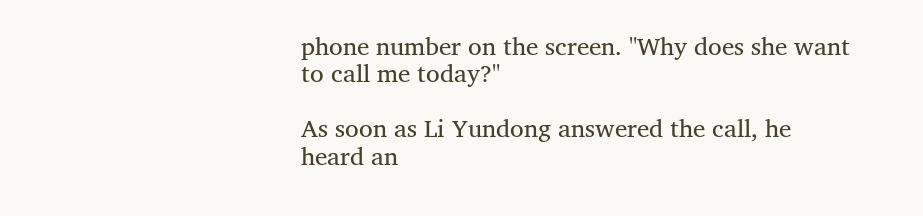phone number on the screen. "Why does she want to call me today?"

As soon as Li Yundong answered the call, he heard an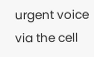urgent voice via the cell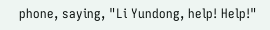phone, saying, "Li Yundong, help! Help!"